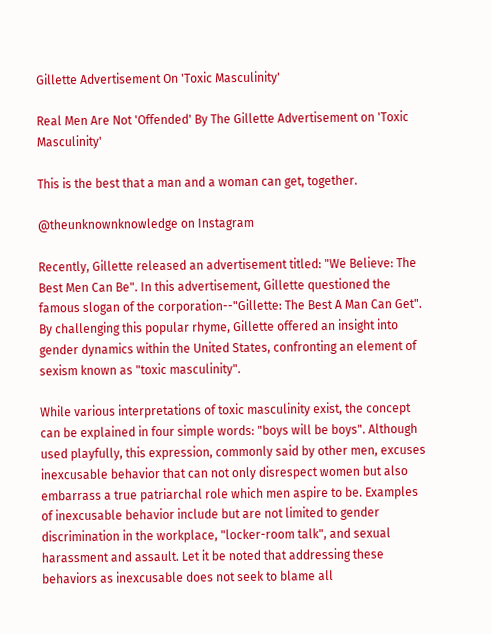Gillette Advertisement On 'Toxic Masculinity'

Real Men Are Not 'Offended' By The Gillette Advertisement on 'Toxic Masculinity'

This is the best that a man and a woman can get, together.

@theunknownknowledge on Instagram

Recently, Gillette released an advertisement titled: "We Believe: The Best Men Can Be". In this advertisement, Gillette questioned the famous slogan of the corporation--"Gillette: The Best A Man Can Get". By challenging this popular rhyme, Gillette offered an insight into gender dynamics within the United States, confronting an element of sexism known as "toxic masculinity".

While various interpretations of toxic masculinity exist, the concept can be explained in four simple words: "boys will be boys". Although used playfully, this expression, commonly said by other men, excuses inexcusable behavior that can not only disrespect women but also embarrass a true patriarchal role which men aspire to be. Examples of inexcusable behavior include but are not limited to gender discrimination in the workplace, "locker-room talk", and sexual harassment and assault. Let it be noted that addressing these behaviors as inexcusable does not seek to blame all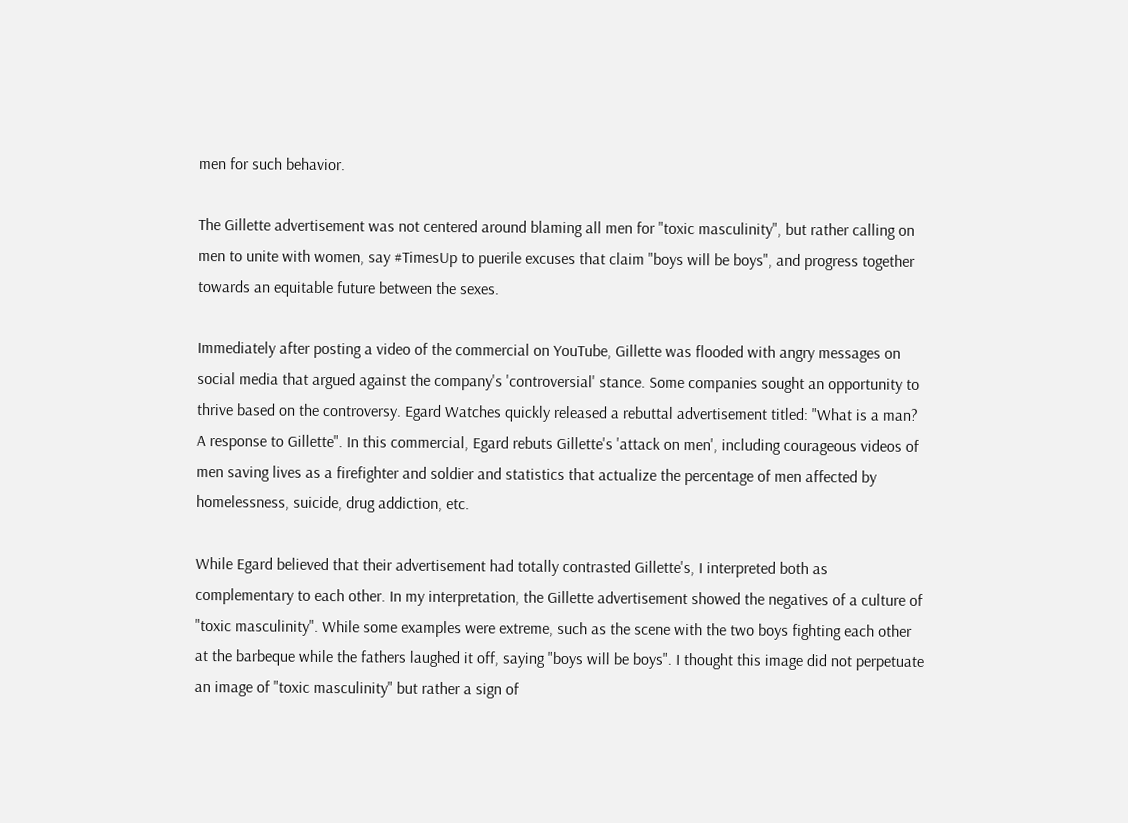men for such behavior.

The Gillette advertisement was not centered around blaming all men for "toxic masculinity", but rather calling on men to unite with women, say #TimesUp to puerile excuses that claim "boys will be boys", and progress together towards an equitable future between the sexes.

Immediately after posting a video of the commercial on YouTube, Gillette was flooded with angry messages on social media that argued against the company's 'controversial' stance. Some companies sought an opportunity to thrive based on the controversy. Egard Watches quickly released a rebuttal advertisement titled: "What is a man? A response to Gillette". In this commercial, Egard rebuts Gillette's 'attack on men', including courageous videos of men saving lives as a firefighter and soldier and statistics that actualize the percentage of men affected by homelessness, suicide, drug addiction, etc.

While Egard believed that their advertisement had totally contrasted Gillette's, I interpreted both as complementary to each other. In my interpretation, the Gillette advertisement showed the negatives of a culture of "toxic masculinity". While some examples were extreme, such as the scene with the two boys fighting each other at the barbeque while the fathers laughed it off, saying "boys will be boys". I thought this image did not perpetuate an image of "toxic masculinity" but rather a sign of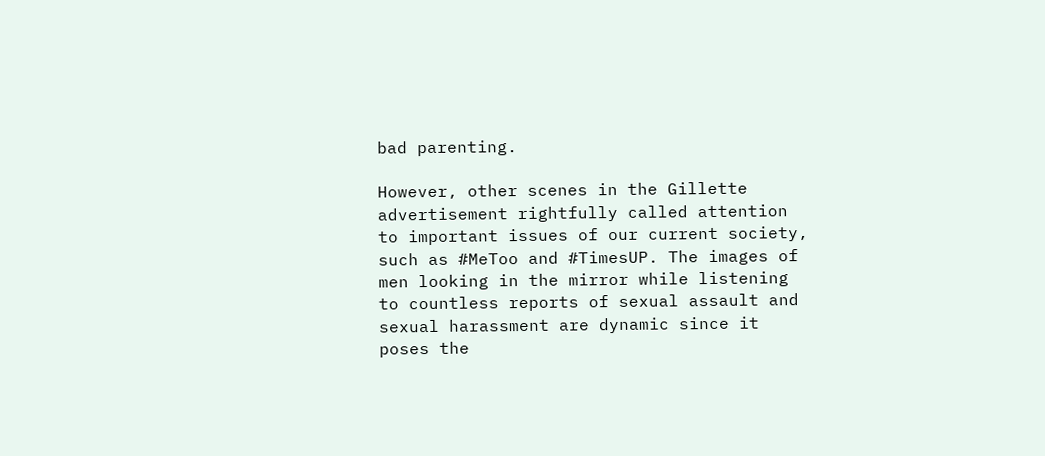bad parenting.

However, other scenes in the Gillette advertisement rightfully called attention to important issues of our current society, such as #MeToo and #TimesUP. The images of men looking in the mirror while listening to countless reports of sexual assault and sexual harassment are dynamic since it poses the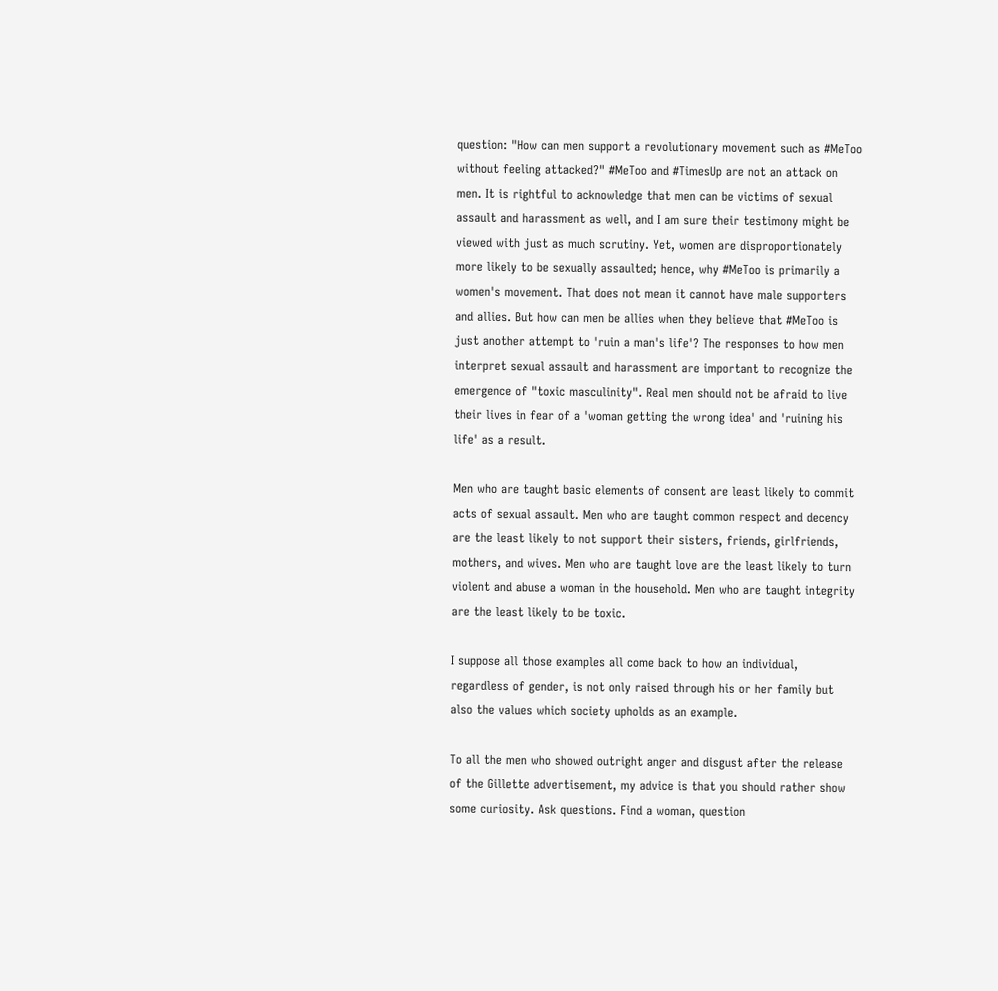question: "How can men support a revolutionary movement such as #MeToo without feeling attacked?" #MeToo and #TimesUp are not an attack on men. It is rightful to acknowledge that men can be victims of sexual assault and harassment as well, and I am sure their testimony might be viewed with just as much scrutiny. Yet, women are disproportionately more likely to be sexually assaulted; hence, why #MeToo is primarily a women's movement. That does not mean it cannot have male supporters and allies. But how can men be allies when they believe that #MeToo is just another attempt to 'ruin a man's life'? The responses to how men interpret sexual assault and harassment are important to recognize the emergence of "toxic masculinity". Real men should not be afraid to live their lives in fear of a 'woman getting the wrong idea' and 'ruining his life' as a result.

Men who are taught basic elements of consent are least likely to commit acts of sexual assault. Men who are taught common respect and decency are the least likely to not support their sisters, friends, girlfriends, mothers, and wives. Men who are taught love are the least likely to turn violent and abuse a woman in the household. Men who are taught integrity are the least likely to be toxic.

I suppose all those examples all come back to how an individual, regardless of gender, is not only raised through his or her family but also the values which society upholds as an example.

To all the men who showed outright anger and disgust after the release of the Gillette advertisement, my advice is that you should rather show some curiosity. Ask questions. Find a woman, question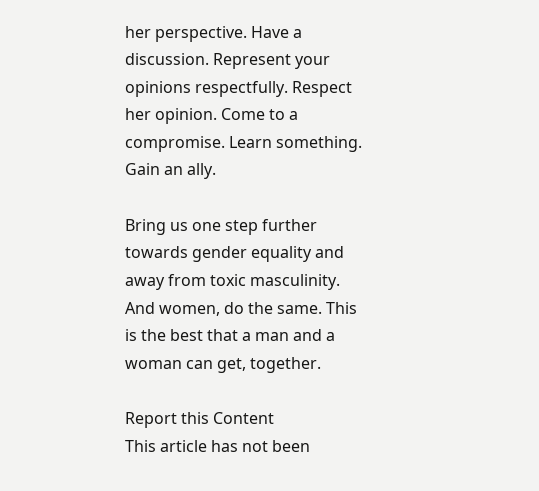her perspective. Have a discussion. Represent your opinions respectfully. Respect her opinion. Come to a compromise. Learn something. Gain an ally.

Bring us one step further towards gender equality and away from toxic masculinity. And women, do the same. This is the best that a man and a woman can get, together.

Report this Content
This article has not been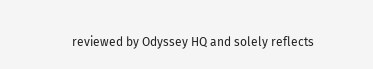reviewed by Odyssey HQ and solely reflects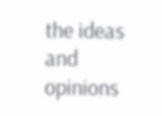the ideas and opinions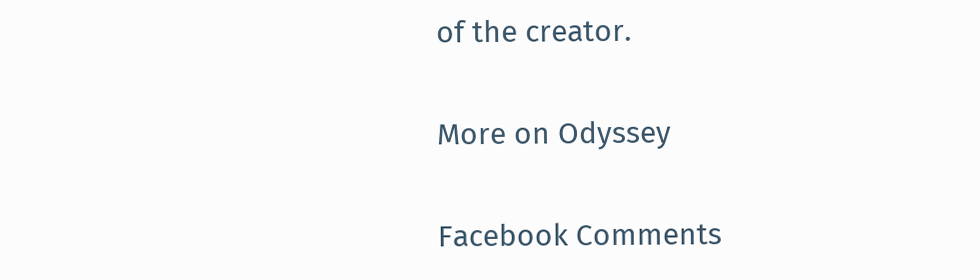of the creator.

More on Odyssey

Facebook Comments